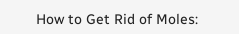How to Get Rid of Moles: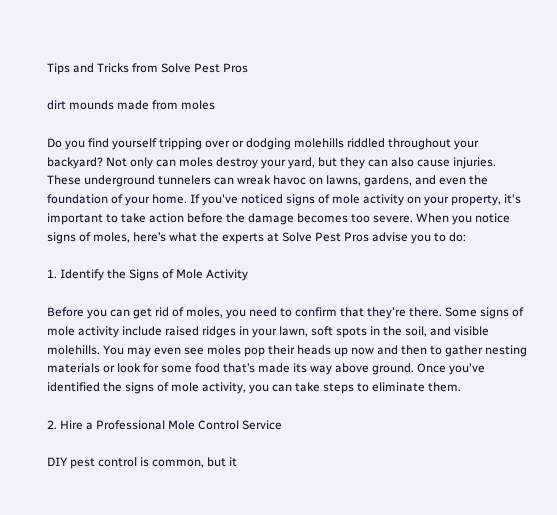Tips and Tricks from Solve Pest Pros

dirt mounds made from moles

Do you find yourself tripping over or dodging molehills riddled throughout your backyard? Not only can moles destroy your yard, but they can also cause injuries. These underground tunnelers can wreak havoc on lawns, gardens, and even the foundation of your home. If you've noticed signs of mole activity on your property, it's important to take action before the damage becomes too severe. When you notice signs of moles, here’s what the experts at Solve Pest Pros advise you to do:

1. Identify the Signs of Mole Activity

Before you can get rid of moles, you need to confirm that they're there. Some signs of mole activity include raised ridges in your lawn, soft spots in the soil, and visible molehills. You may even see moles pop their heads up now and then to gather nesting materials or look for some food that’s made its way above ground. Once you've identified the signs of mole activity, you can take steps to eliminate them.

2. Hire a Professional Mole Control Service

DIY pest control is common, but it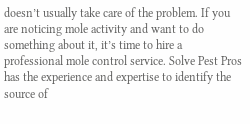doesn’t usually take care of the problem. If you are noticing mole activity and want to do something about it, it’s time to hire a professional mole control service. Solve Pest Pros has the experience and expertise to identify the source of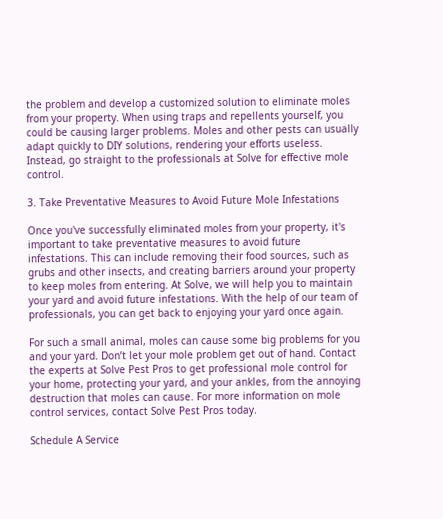the problem and develop a customized solution to eliminate moles from your property. When using traps and repellents yourself, you could be causing larger problems. Moles and other pests can usually adapt quickly to DIY solutions, rendering your efforts useless. Instead, go straight to the professionals at Solve for effective mole control.

3. Take Preventative Measures to Avoid Future Mole Infestations

Once you've successfully eliminated moles from your property, it's important to take preventative measures to avoid future infestations. This can include removing their food sources, such as grubs and other insects, and creating barriers around your property to keep moles from entering. At Solve, we will help you to maintain your yard and avoid future infestations. With the help of our team of professionals, you can get back to enjoying your yard once again.

For such a small animal, moles can cause some big problems for you and your yard. Don’t let your mole problem get out of hand. Contact the experts at Solve Pest Pros to get professional mole control for your home, protecting your yard, and your ankles, from the annoying destruction that moles can cause. For more information on mole control services, contact Solve Pest Pros today.

Schedule A Service